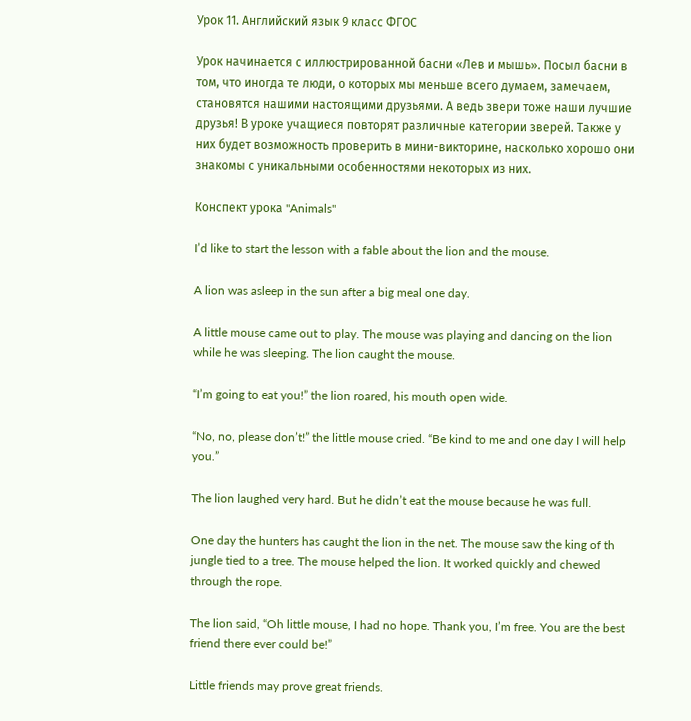Урок 11. Английский язык 9 класс ФГОС

Урок начинается с иллюстрированной басни «Лев и мышь». Посыл басни в том, что иногда те люди, о которых мы меньше всего думаем, замечаем, становятся нашими настоящими друзьями. А ведь звери тоже наши лучшие друзья! В уроке учащиеся повторят различные категории зверей. Также у них будет возможность проверить в мини-викторине, насколько хорошо они знакомы с уникальными особенностями некоторых из них.

Конспект урока "Animals"

I’d like to start the lesson with a fable about the lion and the mouse.

A lion was asleep in the sun after a big meal one day.

A little mouse came out to play. The mouse was playing and dancing on the lion while he was sleeping. The lion caught the mouse.

“I’m going to eat you!” the lion roared, his mouth open wide.

“No, no, please don’t!” the little mouse cried. “Be kind to me and one day I will help you.”

The lion laughed very hard. But he didn’t eat the mouse because he was full.

One day the hunters has caught the lion in the net. The mouse saw the king of th jungle tied to a tree. The mouse helped the lion. It worked quickly and chewed through the rope.

The lion said, “Oh little mouse, I had no hope. Thank you, I’m free. You are the best friend there ever could be!”

Little friends may prove great friends.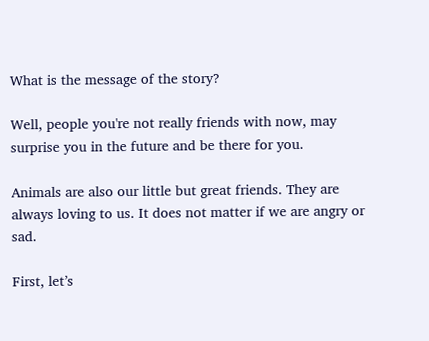What is the message of the story?

Well, people you're not really friends with now, may surprise you in the future and be there for you.

Animals are also our little but great friends. They are always loving to us. It does not matter if we are angry or sad.

First, let’s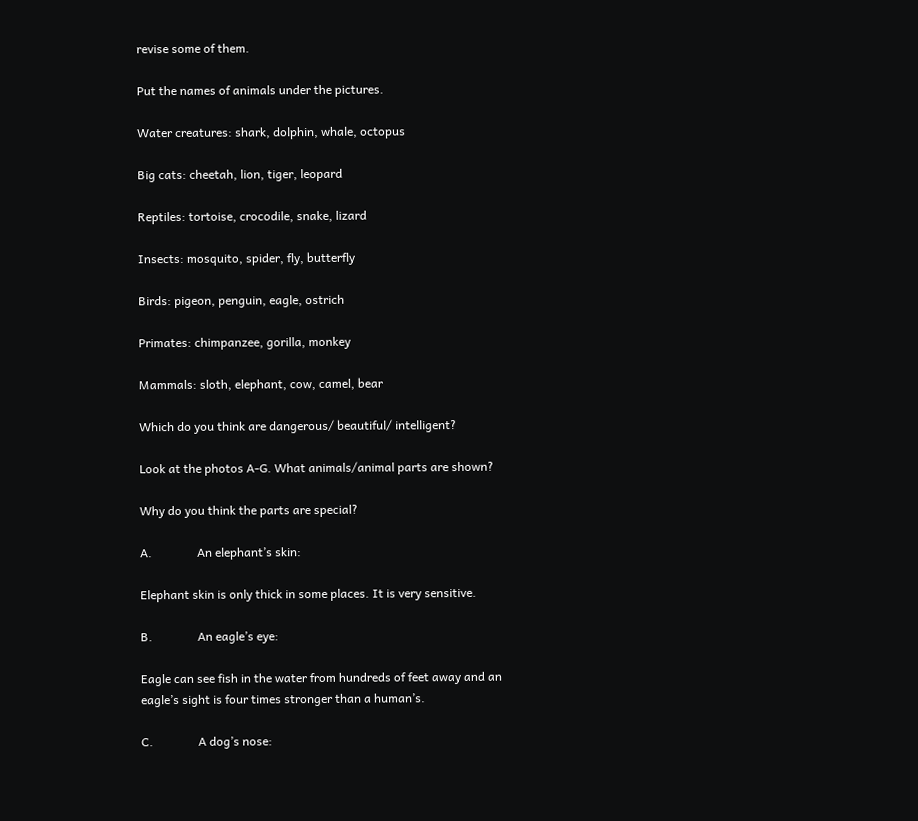revise some of them.

Put the names of animals under the pictures.

Water creatures: shark, dolphin, whale, octopus

Big cats: cheetah, lion, tiger, leopard

Reptiles: tortoise, crocodile, snake, lizard

Insects: mosquito, spider, fly, butterfly

Birds: pigeon, penguin, eagle, ostrich

Primates: chimpanzee, gorilla, monkey

Mammals: sloth, elephant, cow, camel, bear

Which do you think are dangerous/ beautiful/ intelligent?

Look at the photos A-G. What animals/animal parts are shown?

Why do you think the parts are special?

A.               An elephant’s skin:

Elephant skin is only thick in some places. It is very sensitive.

B.               An eagle’s eye:

Eagle can see fish in the water from hundreds of feet away and an eagle’s sight is four times stronger than a human’s.

C.               A dog’s nose: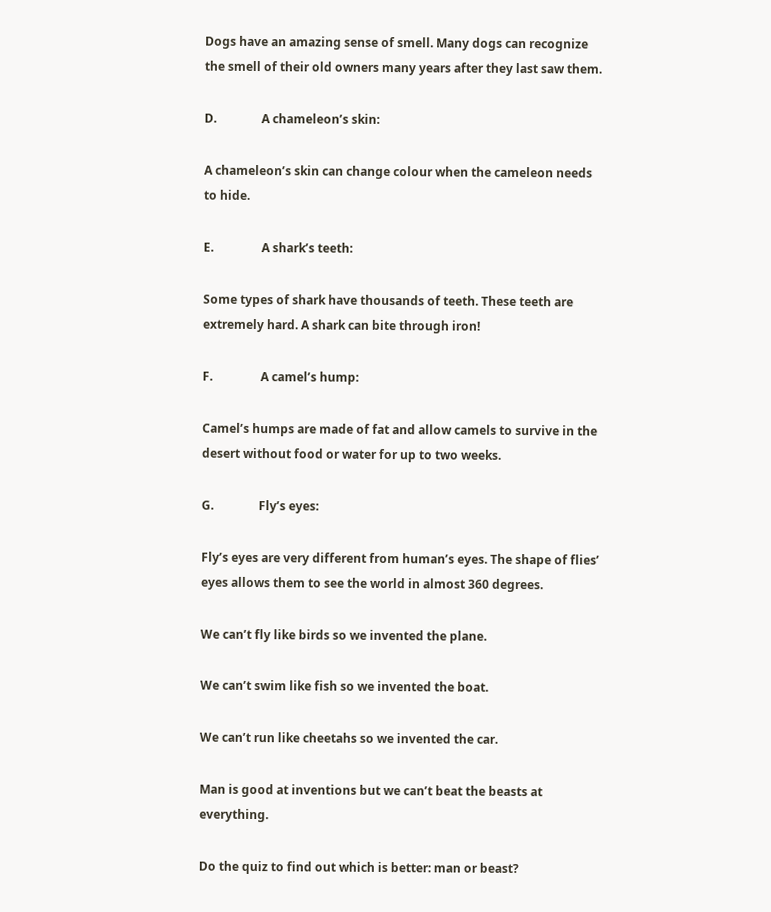Dogs have an amazing sense of smell. Many dogs can recognize the smell of their old owners many years after they last saw them.

D.               A chameleon’s skin:

A chameleon’s skin can change colour when the cameleon needs to hide.

E.                A shark’s teeth:

Some types of shark have thousands of teeth. These teeth are extremely hard. A shark can bite through iron!

F.                A camel’s hump:

Camel’s humps are made of fat and allow camels to survive in the desert without food or water for up to two weeks.

G.               Fly’s eyes:

Fly’s eyes are very different from human’s eyes. The shape of flies’ eyes allows them to see the world in almost 360 degrees.

We can’t fly like birds so we invented the plane.

We can’t swim like fish so we invented the boat.

We can’t run like cheetahs so we invented the car.

Man is good at inventions but we can’t beat the beasts at everything.

Do the quiz to find out which is better: man or beast?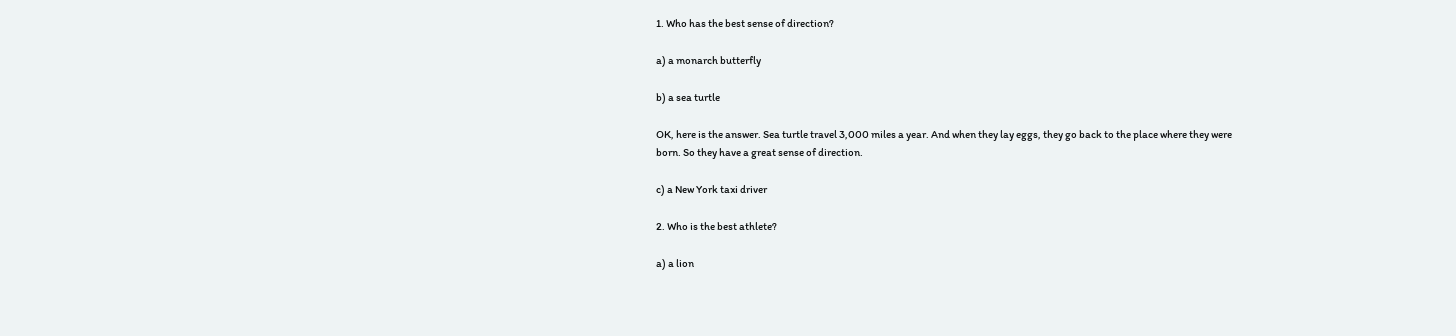1. Who has the best sense of direction?

a) a monarch butterfly

b) a sea turtle

OK, here is the answer. Sea turtle travel 3,000 miles a year. And when they lay eggs, they go back to the place where they were born. So they have a great sense of direction.

c) a New York taxi driver

2. Who is the best athlete?

a) a lion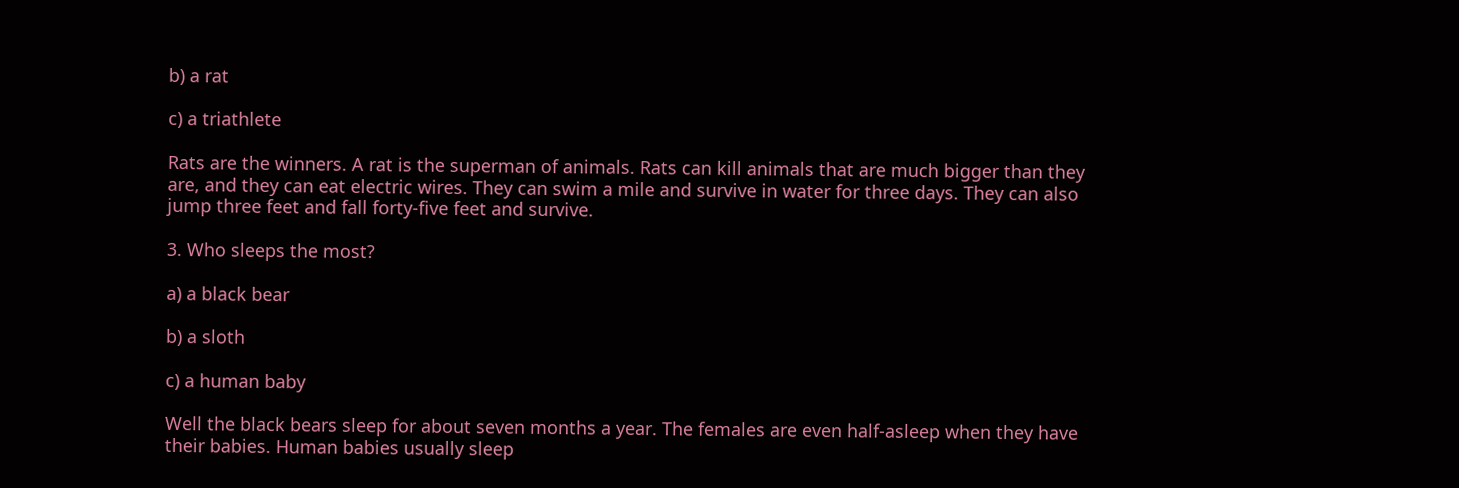b) a rat

c) a triathlete

Rats are the winners. A rat is the superman of animals. Rats can kill animals that are much bigger than they are, and they can eat electric wires. They can swim a mile and survive in water for three days. They can also jump three feet and fall forty-five feet and survive.

3. Who sleeps the most?

a) a black bear

b) a sloth

c) a human baby

Well the black bears sleep for about seven months a year. The females are even half-asleep when they have their babies. Human babies usually sleep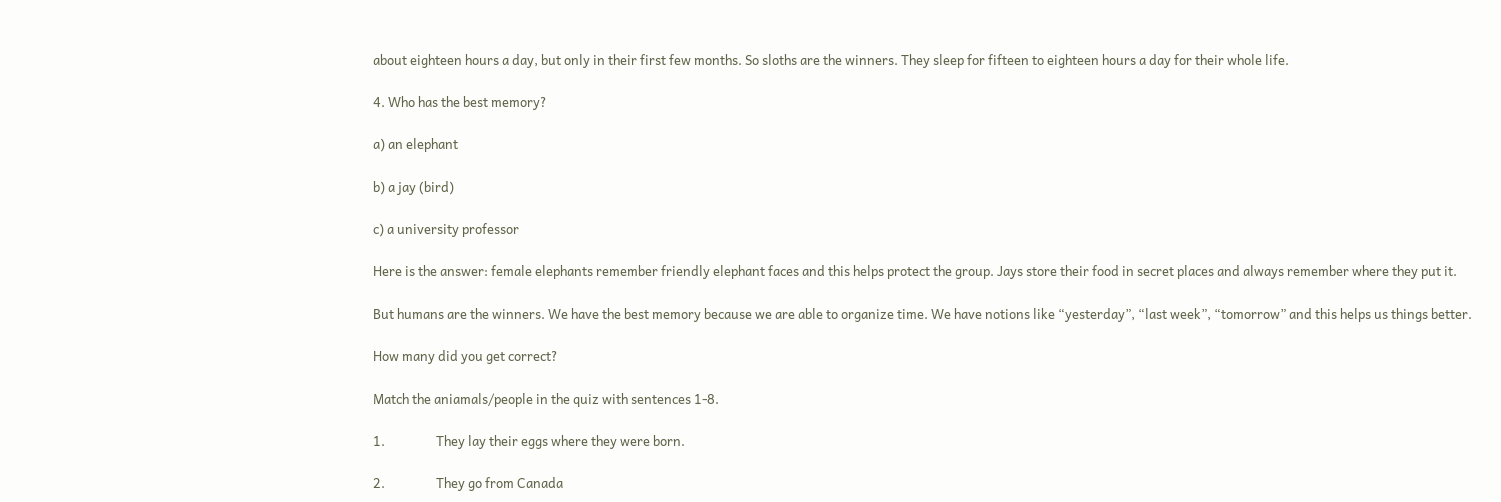about eighteen hours a day, but only in their first few months. So sloths are the winners. They sleep for fifteen to eighteen hours a day for their whole life.

4. Who has the best memory?

a) an elephant

b) a jay (bird)

c) a university professor

Here is the answer: female elephants remember friendly elephant faces and this helps protect the group. Jays store their food in secret places and always remember where they put it.

But humans are the winners. We have the best memory because we are able to organize time. We have notions like “yesterday”, “last week”, “tomorrow” and this helps us things better.

How many did you get correct?

Match the aniamals/people in the quiz with sentences 1-8.

1.                 They lay their eggs where they were born.

2.                 They go from Canada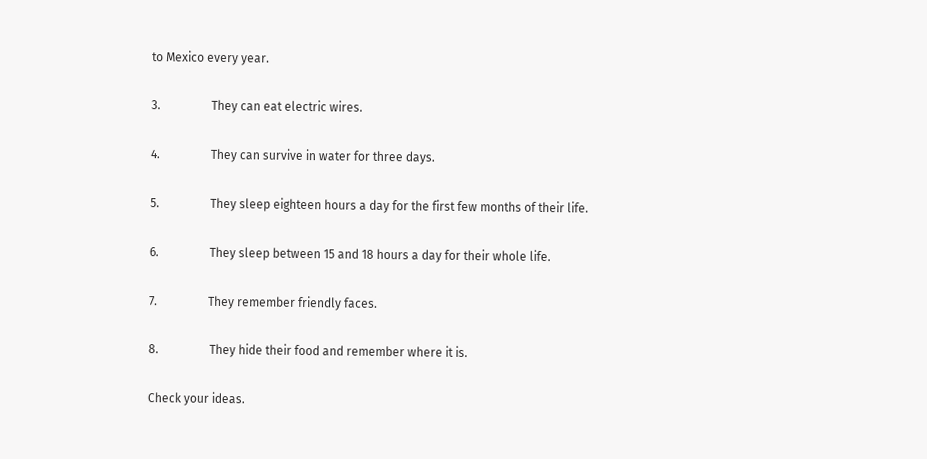to Mexico every year.

3.                 They can eat electric wires.

4.                 They can survive in water for three days.

5.                 They sleep eighteen hours a day for the first few months of their life.

6.                 They sleep between 15 and 18 hours a day for their whole life.

7.                 They remember friendly faces.

8.                 They hide their food and remember where it is.

Check your ideas.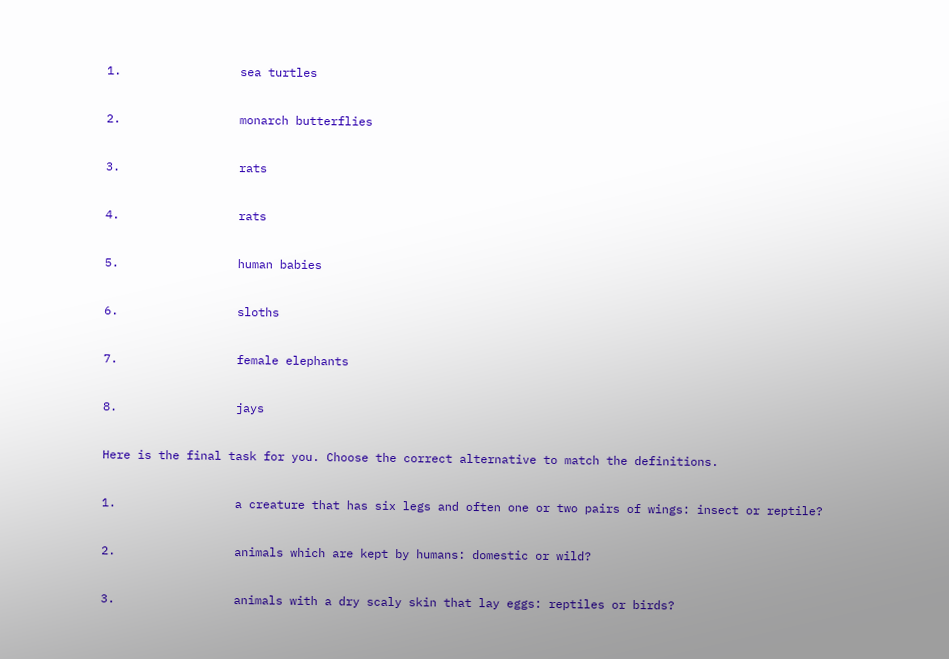1.                 sea turtles

2.                 monarch butterflies

3.                 rats

4.                 rats

5.                 human babies

6.                 sloths

7.                 female elephants

8.                 jays

Here is the final task for you. Choose the correct alternative to match the definitions.

1.                 a creature that has six legs and often one or two pairs of wings: insect or reptile?

2.                 animals which are kept by humans: domestic or wild?

3.                 animals with a dry scaly skin that lay eggs: reptiles or birds?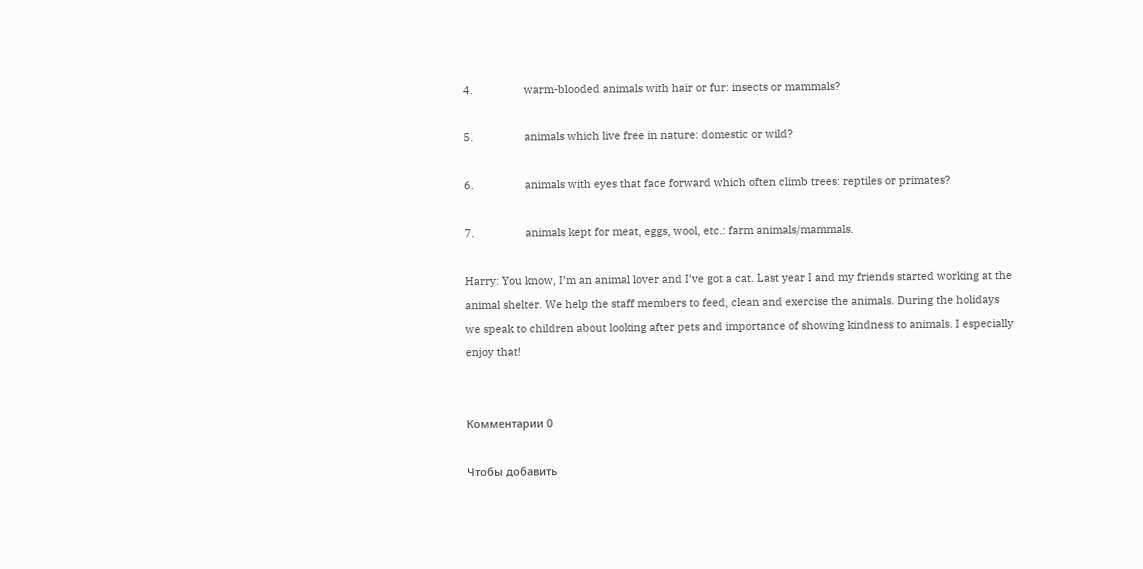4.                 warm-blooded animals with hair or fur: insects or mammals?

5.                 animals which live free in nature: domestic or wild?

6.                 animals with eyes that face forward which often climb trees: reptiles or primates?

7.                 animals kept for meat, eggs, wool, etc.: farm animals/mammals.

Harry: You know, I’m an animal lover and I’ve got a cat. Last year I and my friends started working at the animal shelter. We help the staff members to feed, clean and exercise the animals. During the holidays we speak to children about looking after pets and importance of showing kindness to animals. I especially enjoy that!


Комментарии 0

Чтобы добавить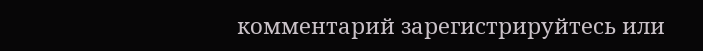комментарий зарегистрируйтесь или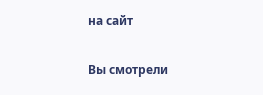на сайт

Вы смотрели